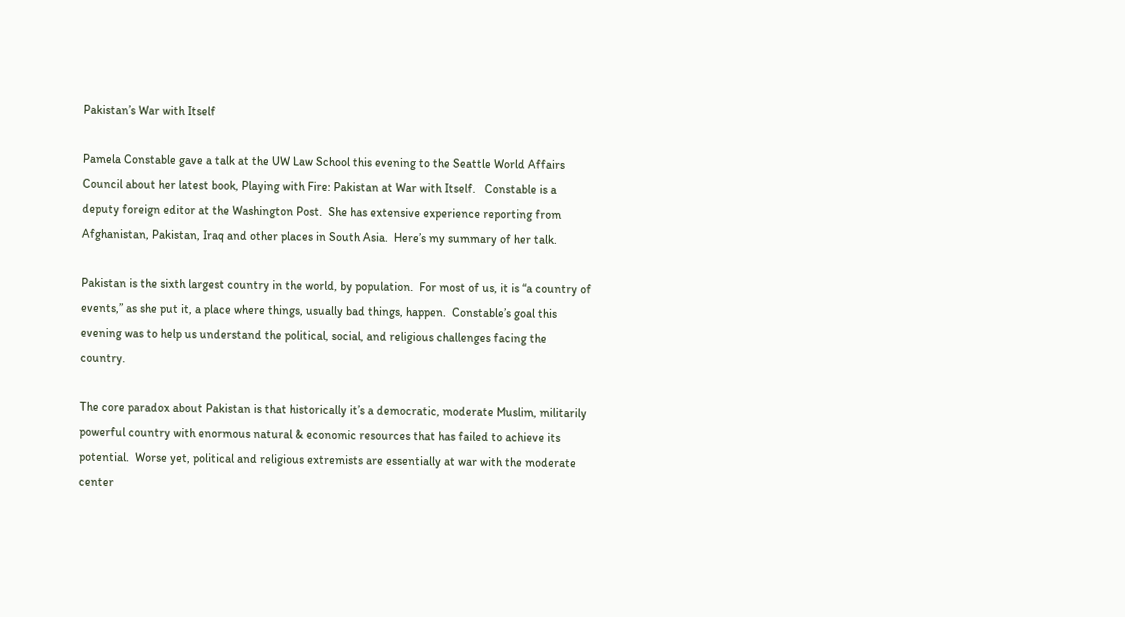Pakistan’s War with Itself

Pamela Constable gave a talk at the UW Law School this evening to the Seattle World Affairs Council about her latest book, Playing with Fire: Pakistan at War with Itself.   Constable is a deputy foreign editor at the Washington Post.  She has extensive experience reporting from Afghanistan, Pakistan, Iraq and other places in South Asia.  Here’s my summary of her talk.

Pakistan is the sixth largest country in the world, by population.  For most of us, it is “a country of events,” as she put it, a place where things, usually bad things, happen.  Constable’s goal this evening was to help us understand the political, social, and religious challenges facing the country.

The core paradox about Pakistan is that historically it’s a democratic, moderate Muslim, militarily powerful country with enormous natural & economic resources that has failed to achieve its potential.  Worse yet, political and religious extremists are essentially at war with the moderate center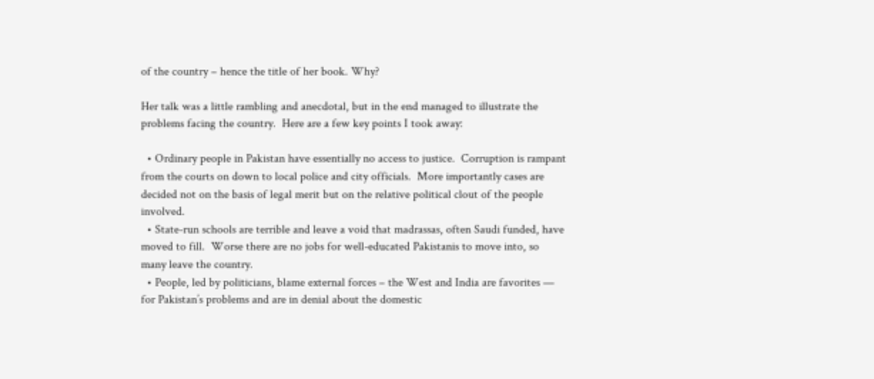of the country – hence the title of her book. Why?

Her talk was a little rambling and anecdotal, but in the end managed to illustrate the problems facing the country.  Here are a few key points I took away:

  • Ordinary people in Pakistan have essentially no access to justice.  Corruption is rampant from the courts on down to local police and city officials.  More importantly cases are decided not on the basis of legal merit but on the relative political clout of the people involved.
  • State-run schools are terrible and leave a void that madrassas, often Saudi funded, have moved to fill.  Worse there are no jobs for well-educated Pakistanis to move into, so many leave the country.
  • People, led by politicians, blame external forces – the West and India are favorites — for Pakistan’s problems and are in denial about the domestic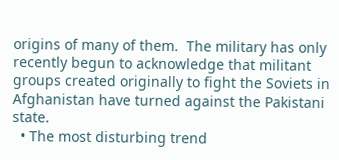origins of many of them.  The military has only recently begun to acknowledge that militant groups created originally to fight the Soviets in Afghanistan have turned against the Pakistani state.
  • The most disturbing trend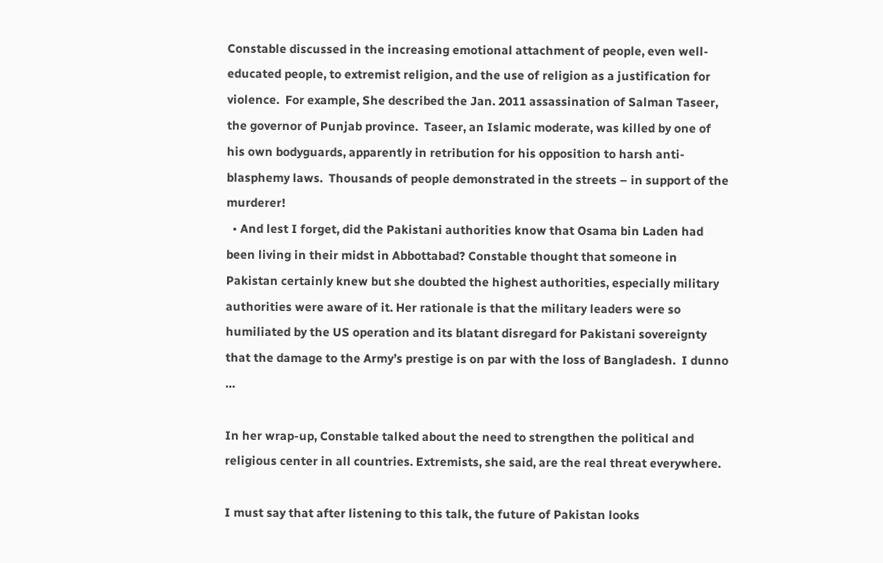Constable discussed in the increasing emotional attachment of people, even well-educated people, to extremist religion, and the use of religion as a justification for violence.  For example, She described the Jan. 2011 assassination of Salman Taseer, the governor of Punjab province.  Taseer, an Islamic moderate, was killed by one of his own bodyguards, apparently in retribution for his opposition to harsh anti-blasphemy laws.  Thousands of people demonstrated in the streets – in support of the murderer!
  • And lest I forget, did the Pakistani authorities know that Osama bin Laden had been living in their midst in Abbottabad? Constable thought that someone in Pakistan certainly knew but she doubted the highest authorities, especially military authorities were aware of it. Her rationale is that the military leaders were so humiliated by the US operation and its blatant disregard for Pakistani sovereignty that the damage to the Army’s prestige is on par with the loss of Bangladesh.  I dunno …

In her wrap-up, Constable talked about the need to strengthen the political and religious center in all countries. Extremists, she said, are the real threat everywhere.

I must say that after listening to this talk, the future of Pakistan looks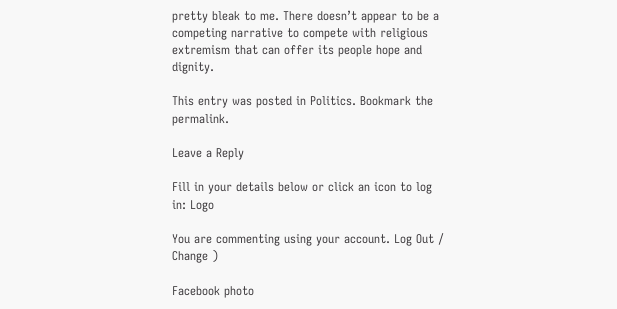pretty bleak to me. There doesn’t appear to be a competing narrative to compete with religious extremism that can offer its people hope and dignity.

This entry was posted in Politics. Bookmark the permalink.

Leave a Reply

Fill in your details below or click an icon to log in: Logo

You are commenting using your account. Log Out /  Change )

Facebook photo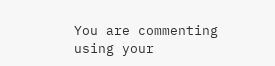You are commenting using your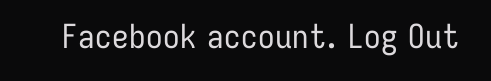Facebook account. Log Out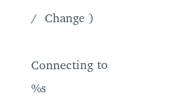/  Change )

Connecting to %s